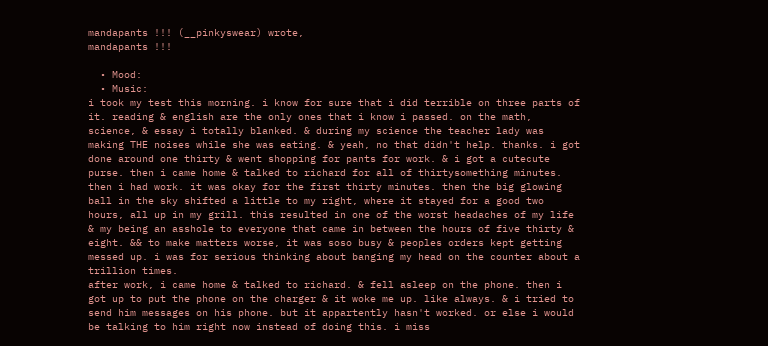mandapants !!! (__pinkyswear) wrote,
mandapants !!!

  • Mood:
  • Music:
i took my test this morning. i know for sure that i did terrible on three parts of it. reading & english are the only ones that i know i passed. on the math, science, & essay i totally blanked. & during my science the teacher lady was making THE noises while she was eating. & yeah, no that didn't help. thanks. i got done around one thirty & went shopping for pants for work. & i got a cutecute purse. then i came home & talked to richard for all of thirtysomething minutes. then i had work. it was okay for the first thirty minutes. then the big glowing ball in the sky shifted a little to my right, where it stayed for a good two hours, all up in my grill. this resulted in one of the worst headaches of my life & my being an asshole to everyone that came in between the hours of five thirty & eight. && to make matters worse, it was soso busy & peoples orders kept getting messed up. i was for serious thinking about banging my head on the counter about a trillion times.
after work, i came home & talked to richard. & fell asleep on the phone. then i got up to put the phone on the charger & it woke me up. like always. & i tried to send him messages on his phone. but it appartently hasn't worked. or else i would be talking to him right now instead of doing this. i miss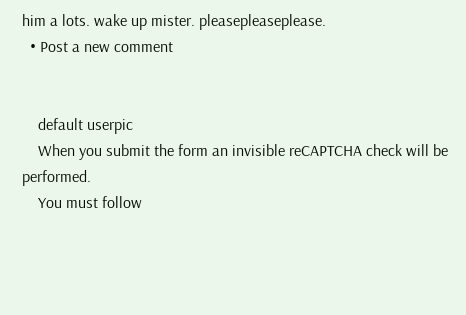him a lots. wake up mister. pleasepleaseplease.
  • Post a new comment


    default userpic
    When you submit the form an invisible reCAPTCHA check will be performed.
    You must follow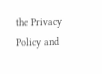the Privacy Policy and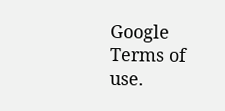Google Terms of use.